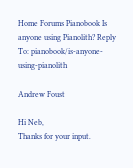Home Forums Pianobook Is anyone using Pianolith? Reply To: pianobook/is-anyone-using-pianolith

Andrew Foust

Hi Neb,
Thanks for your input.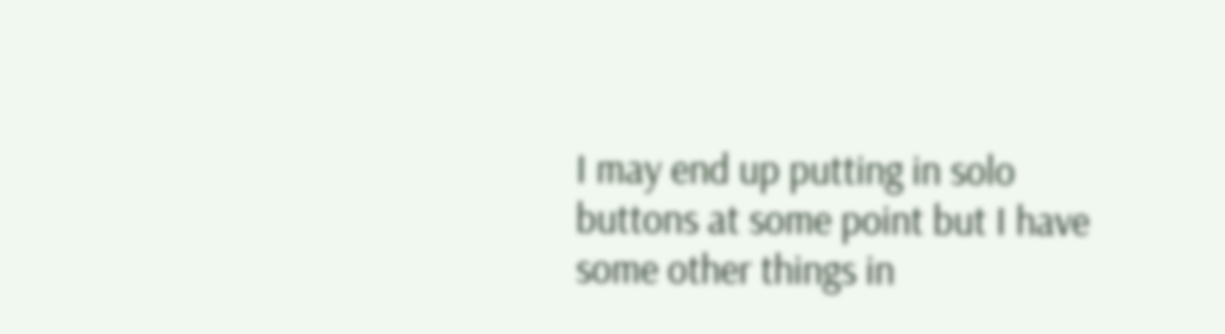I may end up putting in solo buttons at some point but I have some other things in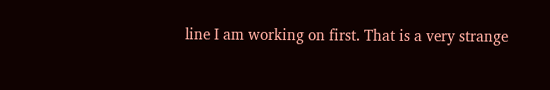line I am working on first. That is a very strange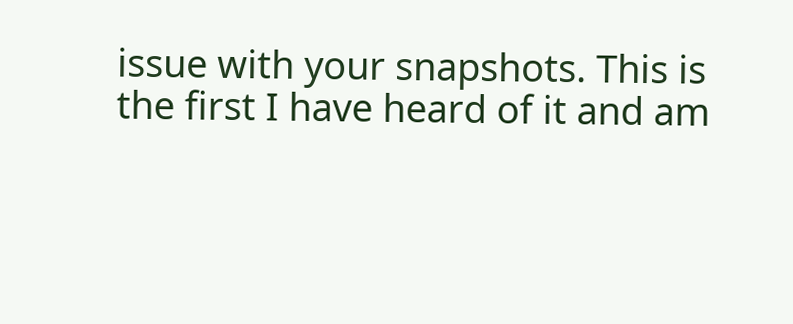issue with your snapshots. This is the first I have heard of it and am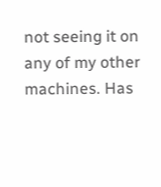not seeing it on any of my other machines. Has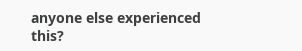anyone else experienced this?